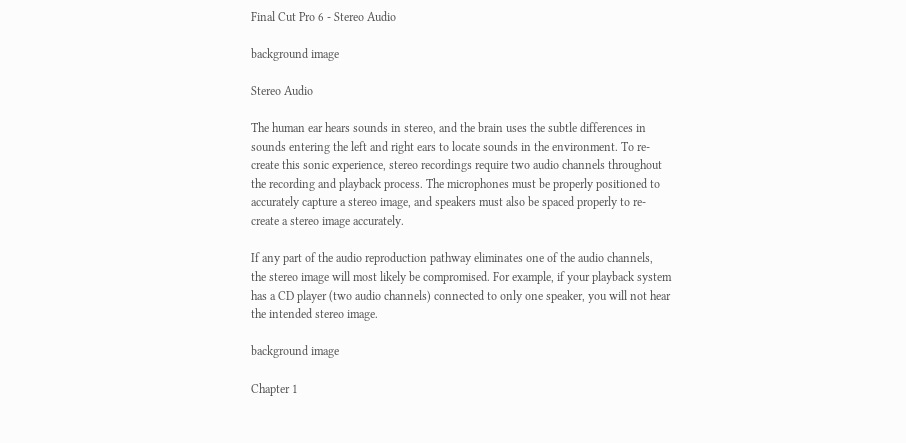Final Cut Pro 6 - Stereo Audio

background image

Stereo Audio

The human ear hears sounds in stereo, and the brain uses the subtle differences in
sounds entering the left and right ears to locate sounds in the environment. To re-
create this sonic experience, stereo recordings require two audio channels throughout
the recording and playback process. The microphones must be properly positioned to
accurately capture a stereo image, and speakers must also be spaced properly to re-
create a stereo image accurately.

If any part of the audio reproduction pathway eliminates one of the audio channels,
the stereo image will most likely be compromised. For example, if your playback system
has a CD player (two audio channels) connected to only one speaker, you will not hear
the intended stereo image.

background image

Chapter 1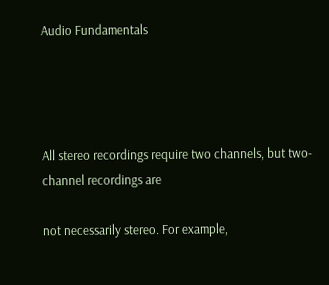Audio Fundamentals




All stereo recordings require two channels, but two-channel recordings are

not necessarily stereo. For example,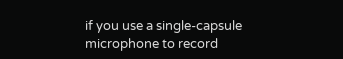if you use a single-capsule microphone to record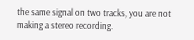the same signal on two tracks, you are not making a stereo recording.